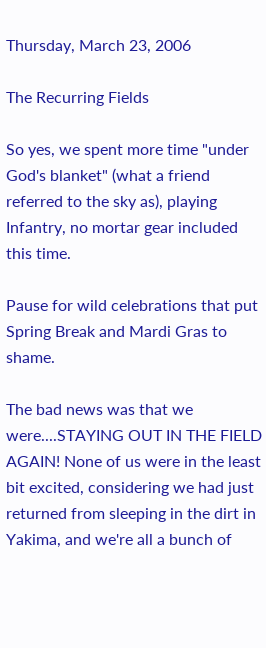Thursday, March 23, 2006

The Recurring Fields

So yes, we spent more time "under God's blanket" (what a friend referred to the sky as), playing Infantry, no mortar gear included this time.

Pause for wild celebrations that put Spring Break and Mardi Gras to shame.

The bad news was that we were....STAYING OUT IN THE FIELD AGAIN! None of us were in the least bit excited, considering we had just returned from sleeping in the dirt in Yakima, and we're all a bunch of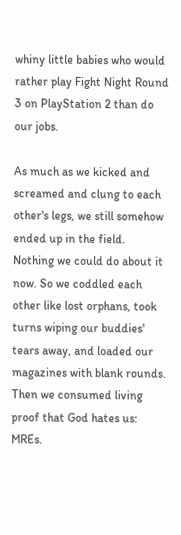whiny little babies who would rather play Fight Night Round 3 on PlayStation 2 than do our jobs.

As much as we kicked and screamed and clung to each other's legs, we still somehow ended up in the field. Nothing we could do about it now. So we coddled each other like lost orphans, took turns wiping our buddies' tears away, and loaded our magazines with blank rounds. Then we consumed living proof that God hates us: MREs.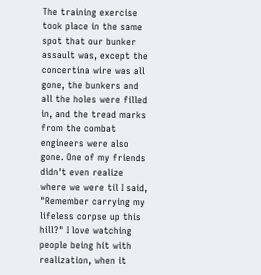The training exercise took place in the same spot that our bunker assault was, except the concertina wire was all gone, the bunkers and all the holes were filled in, and the tread marks from the combat engineers were also gone. One of my friends didn't even realize where we were til I said, "Remember carrying my lifeless corpse up this hill?" I love watching people being hit with realization, when it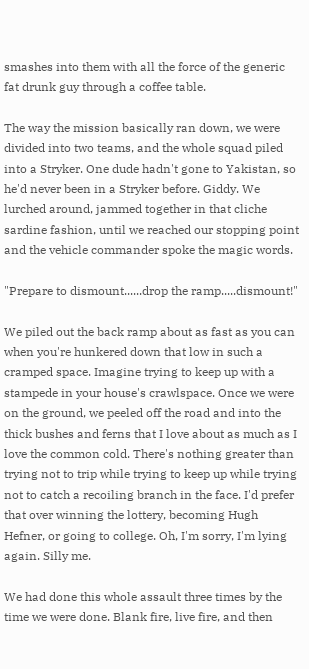smashes into them with all the force of the generic fat drunk guy through a coffee table.

The way the mission basically ran down, we were divided into two teams, and the whole squad piled into a Stryker. One dude hadn't gone to Yakistan, so he'd never been in a Stryker before. Giddy. We lurched around, jammed together in that cliche sardine fashion, until we reached our stopping point and the vehicle commander spoke the magic words.

"Prepare to dismount......drop the ramp.....dismount!"

We piled out the back ramp about as fast as you can when you're hunkered down that low in such a cramped space. Imagine trying to keep up with a stampede in your house's crawlspace. Once we were on the ground, we peeled off the road and into the thick bushes and ferns that I love about as much as I love the common cold. There's nothing greater than trying not to trip while trying to keep up while trying not to catch a recoiling branch in the face. I'd prefer that over winning the lottery, becoming Hugh Hefner, or going to college. Oh, I'm sorry, I'm lying again. Silly me.

We had done this whole assault three times by the time we were done. Blank fire, live fire, and then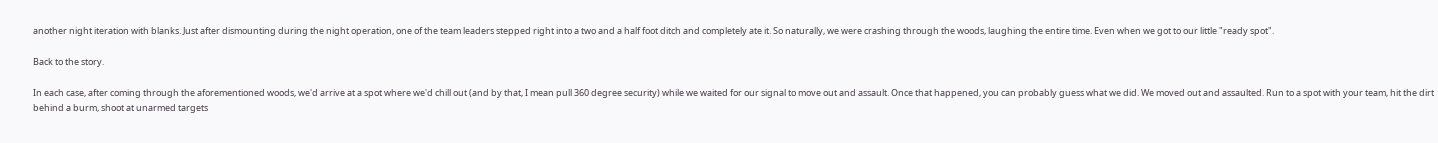another night iteration with blanks. Just after dismounting during the night operation, one of the team leaders stepped right into a two and a half foot ditch and completely ate it. So naturally, we were crashing through the woods, laughing the entire time. Even when we got to our little "ready spot".

Back to the story.

In each case, after coming through the aforementioned woods, we'd arrive at a spot where we'd chill out (and by that, I mean pull 360 degree security) while we waited for our signal to move out and assault. Once that happened, you can probably guess what we did. We moved out and assaulted. Run to a spot with your team, hit the dirt behind a burm, shoot at unarmed targets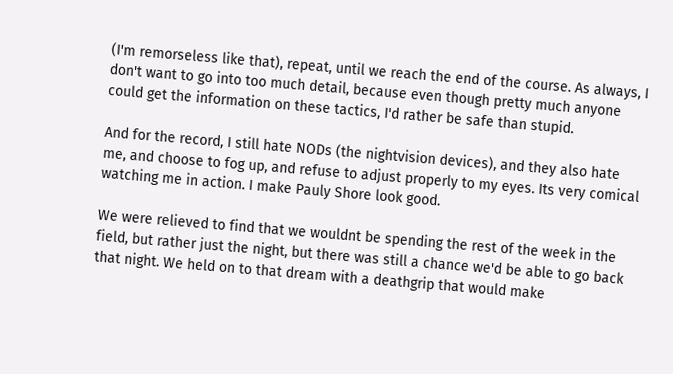(I'm remorseless like that), repeat, until we reach the end of the course. As always, I don't want to go into too much detail, because even though pretty much anyone could get the information on these tactics, I'd rather be safe than stupid.

And for the record, I still hate NODs (the nightvision devices), and they also hate me, and choose to fog up, and refuse to adjust properly to my eyes. Its very comical watching me in action. I make Pauly Shore look good.

We were relieved to find that we wouldnt be spending the rest of the week in the field, but rather just the night, but there was still a chance we'd be able to go back that night. We held on to that dream with a deathgrip that would make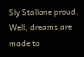Sly Stallone proud. Well, dreams are made to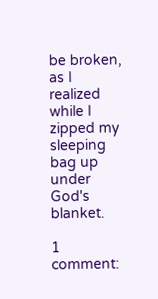be broken, as I realized while I zipped my sleeping bag up under God's blanket.

1 comment: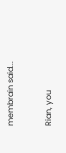membrain said...

Rian, you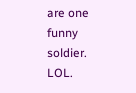are one funny soldier. LOL.